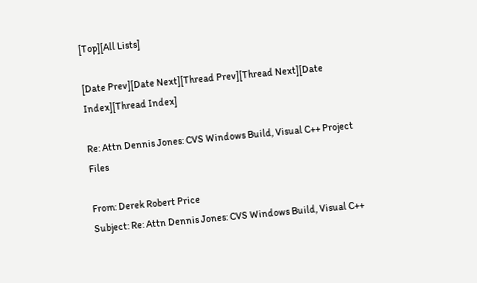[Top][All Lists]

[Date Prev][Date Next][Thread Prev][Thread Next][Date Index][Thread Index]

Re: Attn Dennis Jones: CVS Windows Build, Visual C++ Project Files

From: Derek Robert Price
Subject: Re: Attn Dennis Jones: CVS Windows Build, Visual C++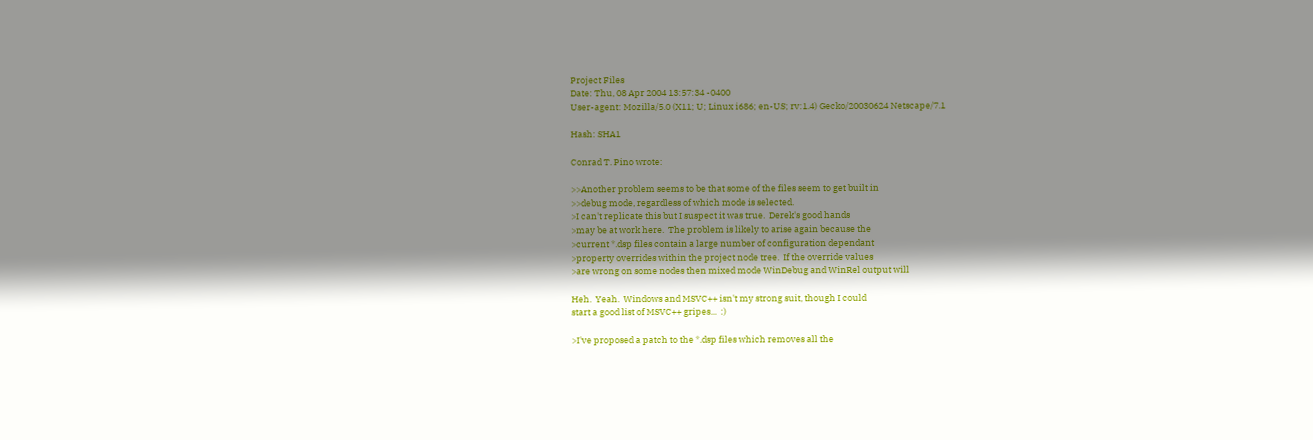Project Files
Date: Thu, 08 Apr 2004 13:57:34 -0400
User-agent: Mozilla/5.0 (X11; U; Linux i686; en-US; rv:1.4) Gecko/20030624 Netscape/7.1

Hash: SHA1

Conrad T. Pino wrote:

>>Another problem seems to be that some of the files seem to get built in
>>debug mode, regardless of which mode is selected.
>I can't replicate this but I suspect it was true.  Derek's good hands
>may be at work here.  The problem is likely to arise again because the
>current *.dsp files contain a large number of configuration dependant
>property overrides within the project node tree.  If the override values
>are wrong on some nodes then mixed mode WinDebug and WinRel output will

Heh.  Yeah.  Windows and MSVC++ isn't my strong suit, though I could
start a good list of MSVC++ gripes...  :)

>I've proposed a patch to the *.dsp files which removes all the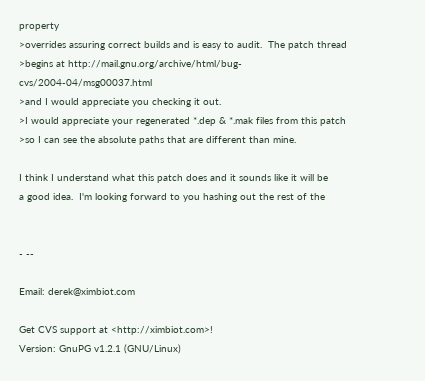property
>overrides assuring correct builds and is easy to audit.  The patch thread
>begins at http://mail.gnu.org/archive/html/bug-cvs/2004-04/msg00037.html
>and I would appreciate you checking it out.
>I would appreciate your regenerated *.dep & *.mak files from this patch
>so I can see the absolute paths that are different than mine.

I think I understand what this patch does and it sounds like it will be
a good idea.  I'm looking forward to you hashing out the rest of the


- --

Email: derek@ximbiot.com

Get CVS support at <http://ximbiot.com>!
Version: GnuPG v1.2.1 (GNU/Linux)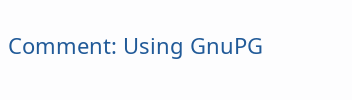Comment: Using GnuPG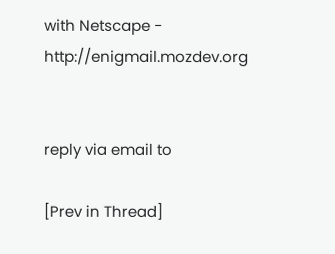with Netscape - http://enigmail.mozdev.org


reply via email to

[Prev in Thread]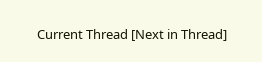Current Thread [Next in Thread]